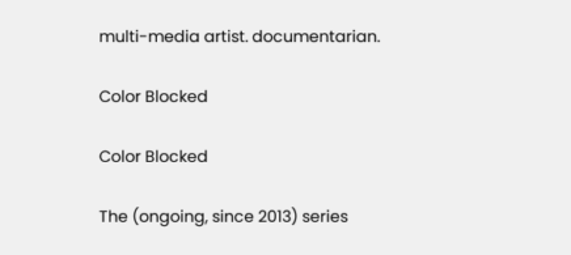multi-media artist. documentarian.

Color Blocked

Color Blocked

The (ongoing, since 2013) series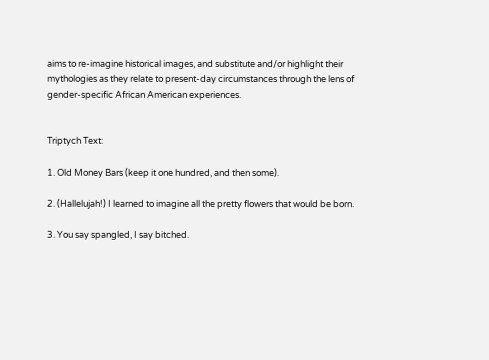aims to re-imagine historical images, and substitute and/or highlight their mythologies as they relate to present-day circumstances through the lens of gender-specific African American experiences.


Triptych Text:

1. Old Money Bars (keep it one hundred, and then some).

2. (Hallelujah!) I learned to imagine all the pretty flowers that would be born.

3. You say spangled, I say bitched.